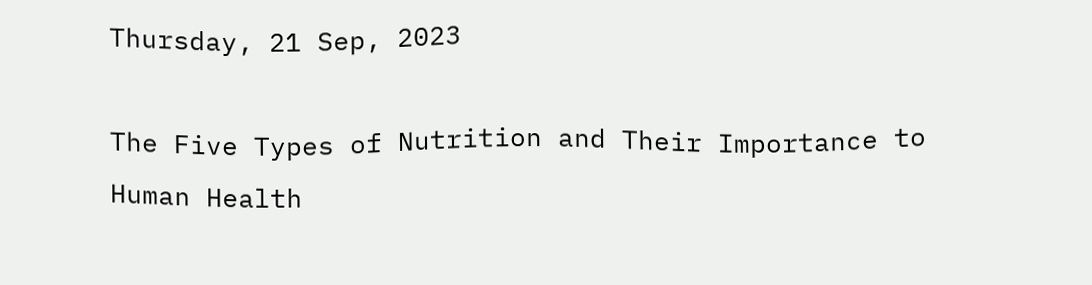Thursday, 21 Sep, 2023

The Five Types of Nutrition and Their Importance to Human Health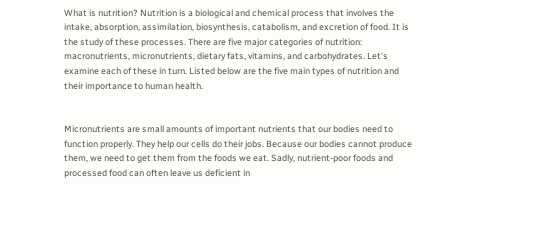What is nutrition? Nutrition is a biological and chemical process that involves the intake, absorption, assimilation, biosynthesis, catabolism, and excretion of food. It is the study of these processes. There are five major categories of nutrition: macronutrients, micronutrients, dietary fats, vitamins, and carbohydrates. Let's examine each of these in turn. Listed below are the five main types of nutrition and their importance to human health.


Micronutrients are small amounts of important nutrients that our bodies need to function properly. They help our cells do their jobs. Because our bodies cannot produce them, we need to get them from the foods we eat. Sadly, nutrient-poor foods and processed food can often leave us deficient in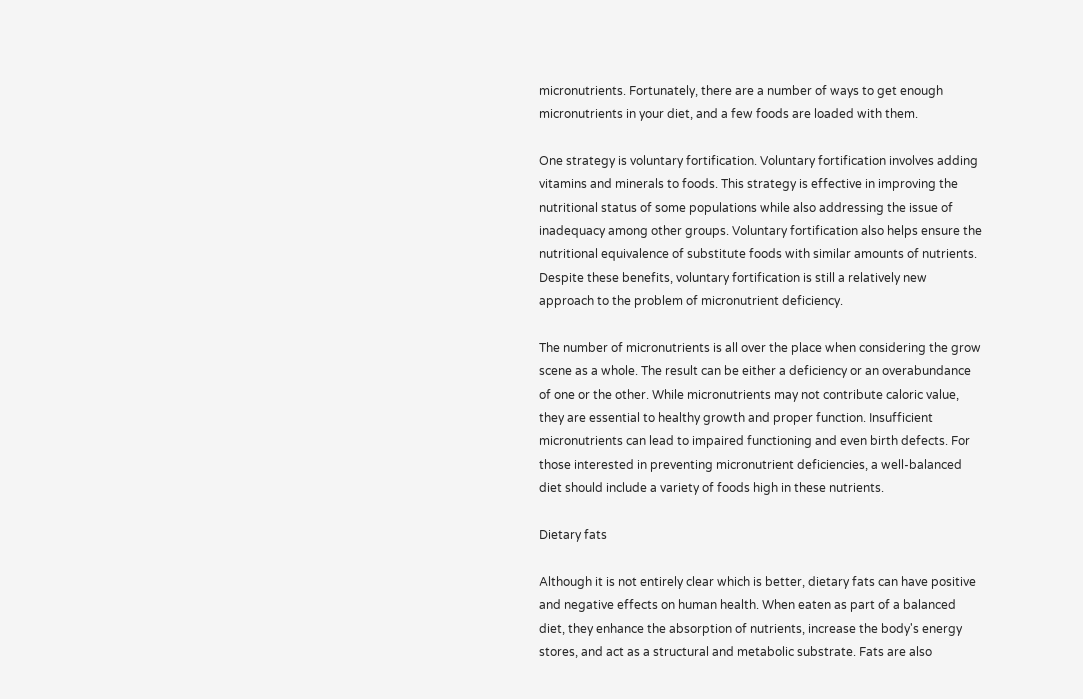micronutrients. Fortunately, there are a number of ways to get enough micronutrients in your diet, and a few foods are loaded with them.

One strategy is voluntary fortification. Voluntary fortification involves adding vitamins and minerals to foods. This strategy is effective in improving the nutritional status of some populations while also addressing the issue of inadequacy among other groups. Voluntary fortification also helps ensure the nutritional equivalence of substitute foods with similar amounts of nutrients. Despite these benefits, voluntary fortification is still a relatively new approach to the problem of micronutrient deficiency.

The number of micronutrients is all over the place when considering the grow scene as a whole. The result can be either a deficiency or an overabundance of one or the other. While micronutrients may not contribute caloric value, they are essential to healthy growth and proper function. Insufficient micronutrients can lead to impaired functioning and even birth defects. For those interested in preventing micronutrient deficiencies, a well-balanced diet should include a variety of foods high in these nutrients.

Dietary fats

Although it is not entirely clear which is better, dietary fats can have positive and negative effects on human health. When eaten as part of a balanced diet, they enhance the absorption of nutrients, increase the body's energy stores, and act as a structural and metabolic substrate. Fats are also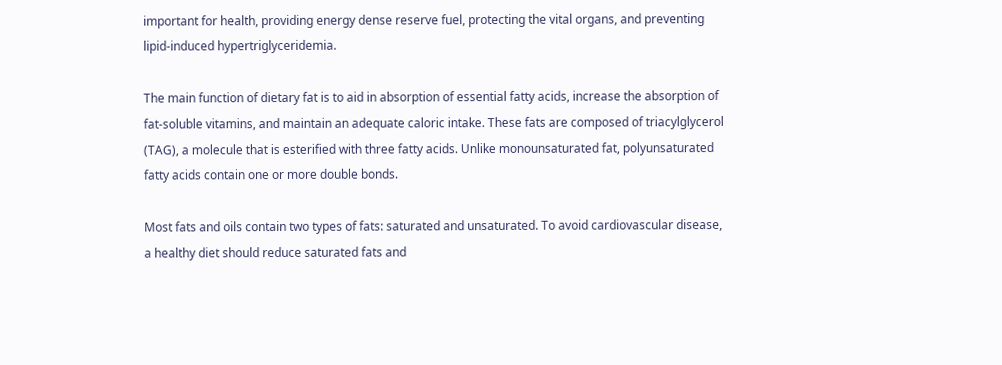important for health, providing energy dense reserve fuel, protecting the vital organs, and preventing lipid-induced hypertriglyceridemia.

The main function of dietary fat is to aid in absorption of essential fatty acids, increase the absorption of fat-soluble vitamins, and maintain an adequate caloric intake. These fats are composed of triacylglycerol (TAG), a molecule that is esterified with three fatty acids. Unlike monounsaturated fat, polyunsaturated fatty acids contain one or more double bonds.

Most fats and oils contain two types of fats: saturated and unsaturated. To avoid cardiovascular disease, a healthy diet should reduce saturated fats and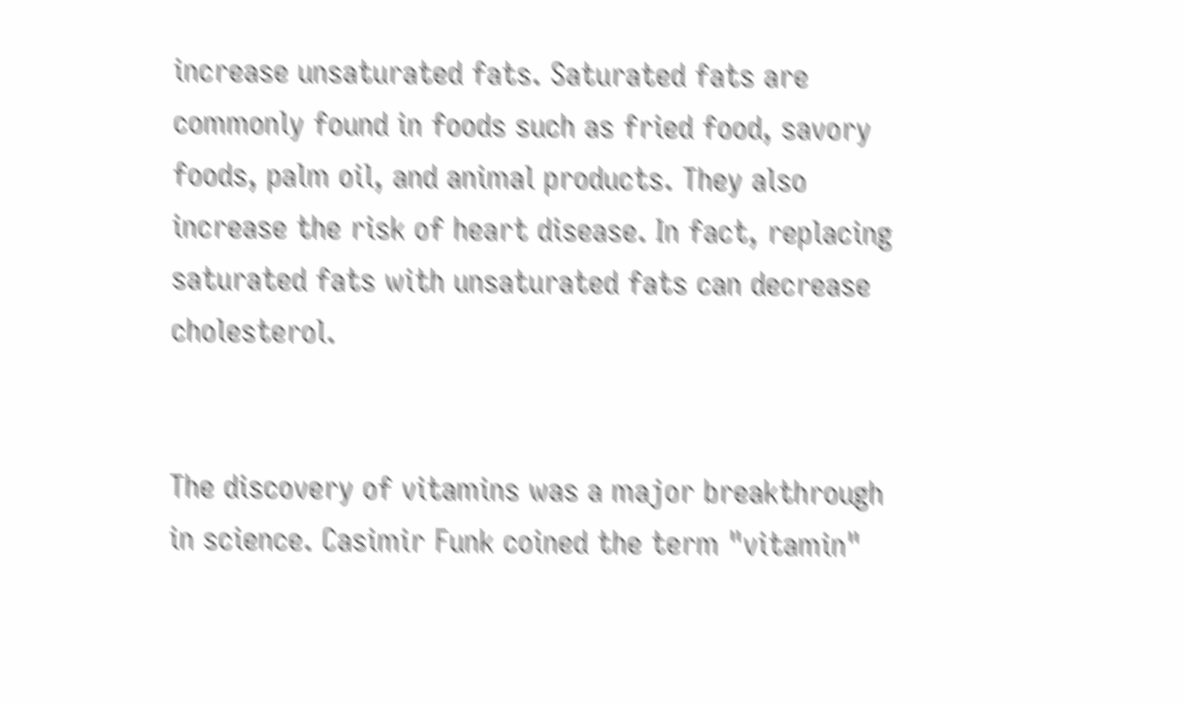increase unsaturated fats. Saturated fats are commonly found in foods such as fried food, savory foods, palm oil, and animal products. They also increase the risk of heart disease. In fact, replacing saturated fats with unsaturated fats can decrease cholesterol.


The discovery of vitamins was a major breakthrough in science. Casimir Funk coined the term "vitamin"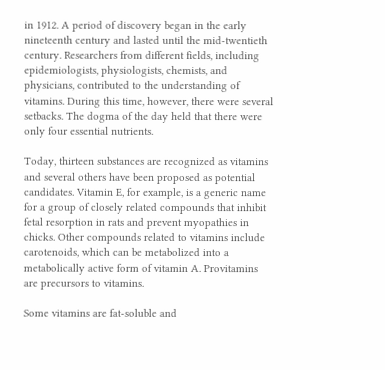in 1912. A period of discovery began in the early nineteenth century and lasted until the mid-twentieth century. Researchers from different fields, including epidemiologists, physiologists, chemists, and physicians, contributed to the understanding of vitamins. During this time, however, there were several setbacks. The dogma of the day held that there were only four essential nutrients.

Today, thirteen substances are recognized as vitamins and several others have been proposed as potential candidates. Vitamin E, for example, is a generic name for a group of closely related compounds that inhibit fetal resorption in rats and prevent myopathies in chicks. Other compounds related to vitamins include carotenoids, which can be metabolized into a metabolically active form of vitamin A. Provitamins are precursors to vitamins.

Some vitamins are fat-soluble and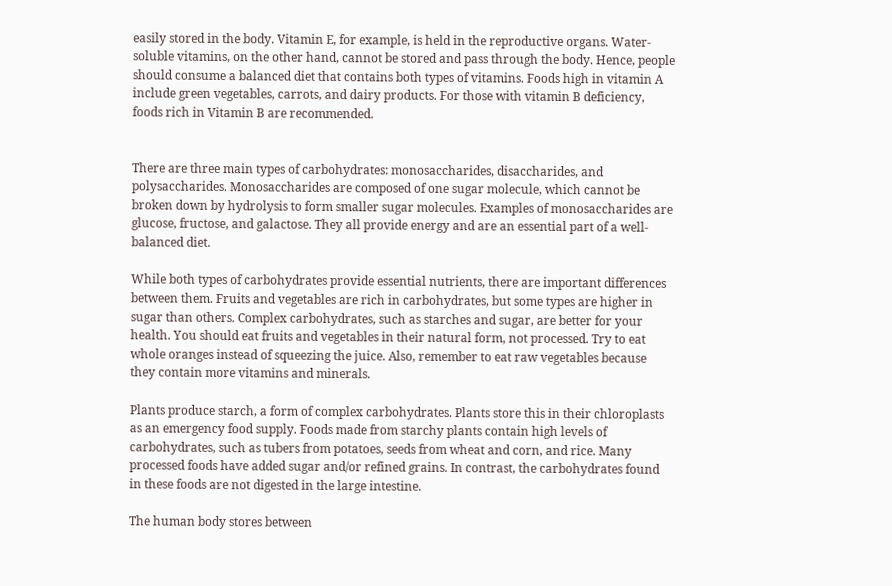easily stored in the body. Vitamin E, for example, is held in the reproductive organs. Water-soluble vitamins, on the other hand, cannot be stored and pass through the body. Hence, people should consume a balanced diet that contains both types of vitamins. Foods high in vitamin A include green vegetables, carrots, and dairy products. For those with vitamin B deficiency, foods rich in Vitamin B are recommended.


There are three main types of carbohydrates: monosaccharides, disaccharides, and polysaccharides. Monosaccharides are composed of one sugar molecule, which cannot be broken down by hydrolysis to form smaller sugar molecules. Examples of monosaccharides are glucose, fructose, and galactose. They all provide energy and are an essential part of a well-balanced diet.

While both types of carbohydrates provide essential nutrients, there are important differences between them. Fruits and vegetables are rich in carbohydrates, but some types are higher in sugar than others. Complex carbohydrates, such as starches and sugar, are better for your health. You should eat fruits and vegetables in their natural form, not processed. Try to eat whole oranges instead of squeezing the juice. Also, remember to eat raw vegetables because they contain more vitamins and minerals.

Plants produce starch, a form of complex carbohydrates. Plants store this in their chloroplasts as an emergency food supply. Foods made from starchy plants contain high levels of carbohydrates, such as tubers from potatoes, seeds from wheat and corn, and rice. Many processed foods have added sugar and/or refined grains. In contrast, the carbohydrates found in these foods are not digested in the large intestine.

The human body stores between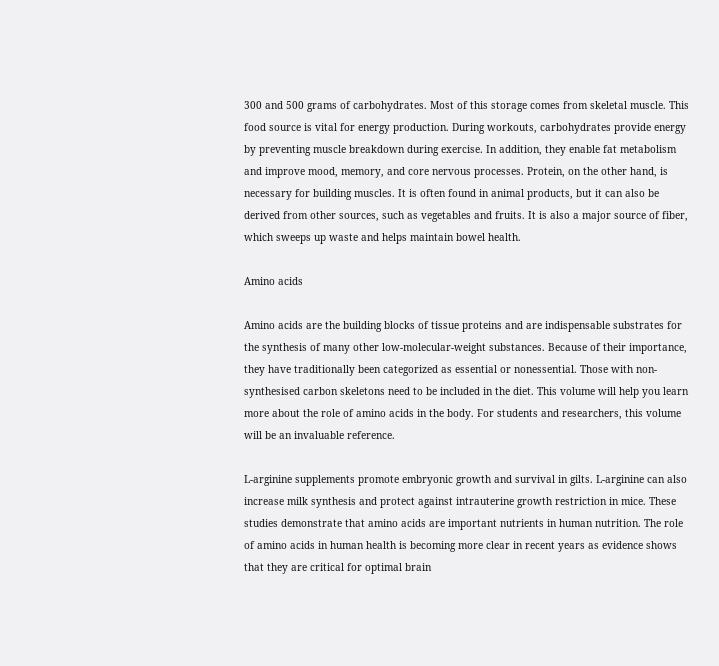300 and 500 grams of carbohydrates. Most of this storage comes from skeletal muscle. This food source is vital for energy production. During workouts, carbohydrates provide energy by preventing muscle breakdown during exercise. In addition, they enable fat metabolism and improve mood, memory, and core nervous processes. Protein, on the other hand, is necessary for building muscles. It is often found in animal products, but it can also be derived from other sources, such as vegetables and fruits. It is also a major source of fiber, which sweeps up waste and helps maintain bowel health.

Amino acids

Amino acids are the building blocks of tissue proteins and are indispensable substrates for the synthesis of many other low-molecular-weight substances. Because of their importance, they have traditionally been categorized as essential or nonessential. Those with non-synthesised carbon skeletons need to be included in the diet. This volume will help you learn more about the role of amino acids in the body. For students and researchers, this volume will be an invaluable reference.

L-arginine supplements promote embryonic growth and survival in gilts. L-arginine can also increase milk synthesis and protect against intrauterine growth restriction in mice. These studies demonstrate that amino acids are important nutrients in human nutrition. The role of amino acids in human health is becoming more clear in recent years as evidence shows that they are critical for optimal brain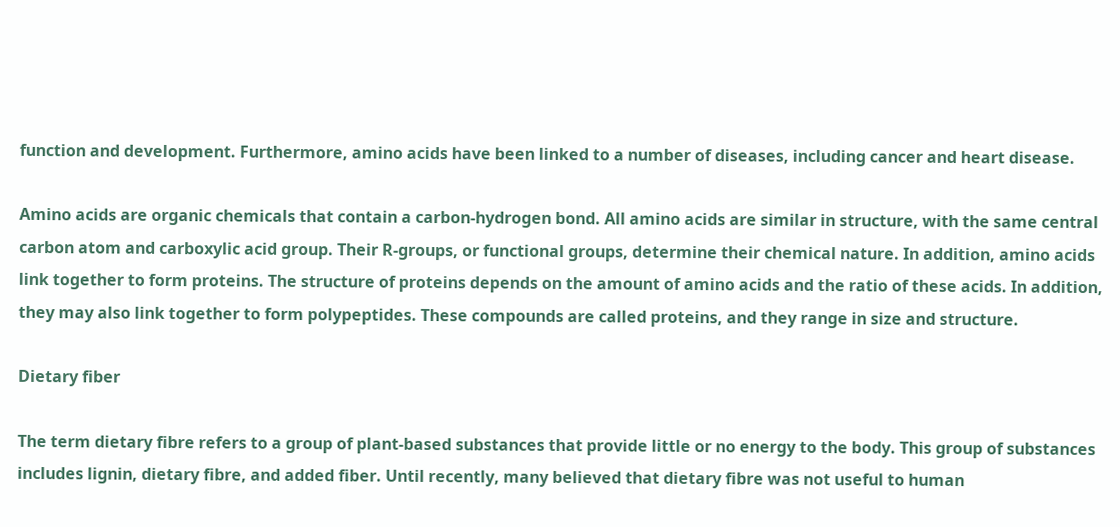function and development. Furthermore, amino acids have been linked to a number of diseases, including cancer and heart disease.

Amino acids are organic chemicals that contain a carbon-hydrogen bond. All amino acids are similar in structure, with the same central carbon atom and carboxylic acid group. Their R-groups, or functional groups, determine their chemical nature. In addition, amino acids link together to form proteins. The structure of proteins depends on the amount of amino acids and the ratio of these acids. In addition, they may also link together to form polypeptides. These compounds are called proteins, and they range in size and structure.

Dietary fiber

The term dietary fibre refers to a group of plant-based substances that provide little or no energy to the body. This group of substances includes lignin, dietary fibre, and added fiber. Until recently, many believed that dietary fibre was not useful to human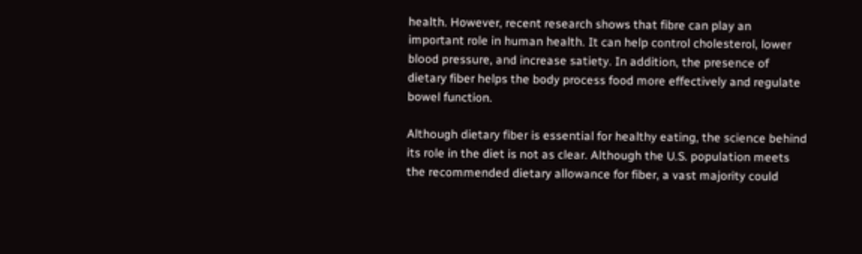health. However, recent research shows that fibre can play an important role in human health. It can help control cholesterol, lower blood pressure, and increase satiety. In addition, the presence of dietary fiber helps the body process food more effectively and regulate bowel function.

Although dietary fiber is essential for healthy eating, the science behind its role in the diet is not as clear. Although the U.S. population meets the recommended dietary allowance for fiber, a vast majority could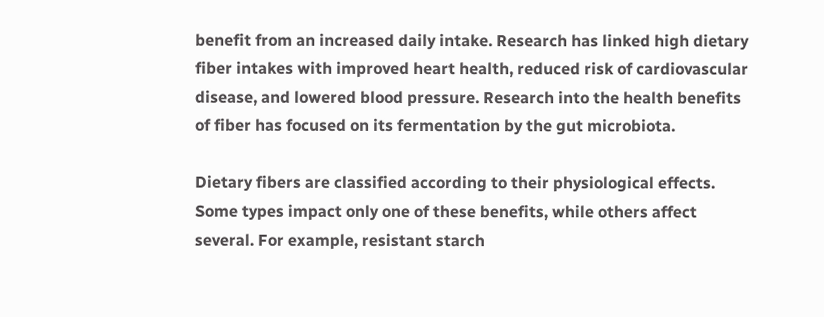benefit from an increased daily intake. Research has linked high dietary fiber intakes with improved heart health, reduced risk of cardiovascular disease, and lowered blood pressure. Research into the health benefits of fiber has focused on its fermentation by the gut microbiota.

Dietary fibers are classified according to their physiological effects. Some types impact only one of these benefits, while others affect several. For example, resistant starch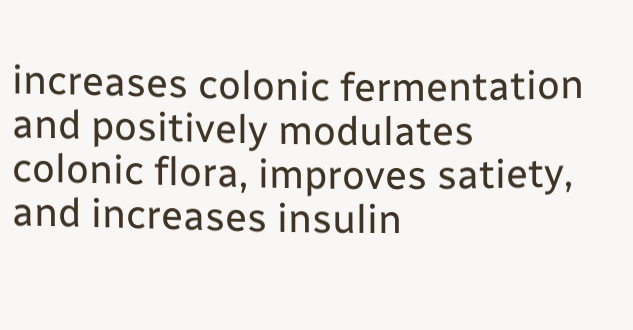increases colonic fermentation and positively modulates colonic flora, improves satiety, and increases insulin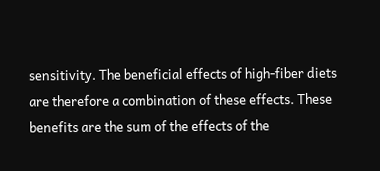sensitivity. The beneficial effects of high-fiber diets are therefore a combination of these effects. These benefits are the sum of the effects of the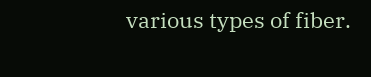various types of fiber.